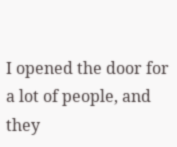I opened the door for a lot of people, and they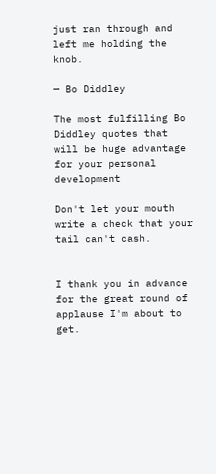just ran through and left me holding the knob.

— Bo Diddley

The most fulfilling Bo Diddley quotes that will be huge advantage for your personal development

Don't let your mouth write a check that your tail can't cash.


I thank you in advance for the great round of applause I'm about to get.